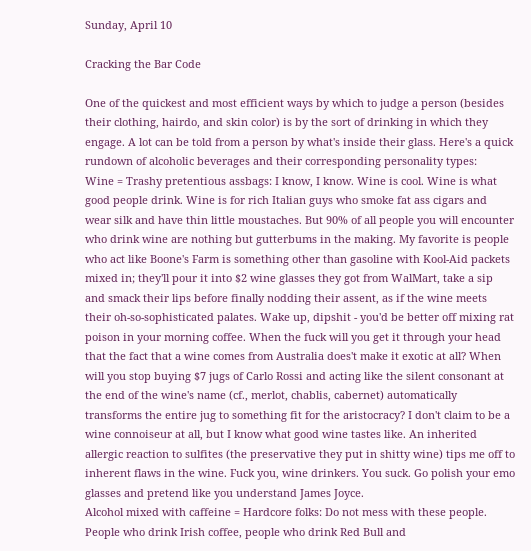Sunday, April 10

Cracking the Bar Code

One of the quickest and most efficient ways by which to judge a person (besides their clothing, hairdo, and skin color) is by the sort of drinking in which they engage. A lot can be told from a person by what's inside their glass. Here's a quick rundown of alcoholic beverages and their corresponding personality types:
Wine = Trashy pretentious assbags: I know, I know. Wine is cool. Wine is what good people drink. Wine is for rich Italian guys who smoke fat ass cigars and wear silk and have thin little moustaches. But 90% of all people you will encounter who drink wine are nothing but gutterbums in the making. My favorite is people who act like Boone's Farm is something other than gasoline with Kool-Aid packets mixed in; they'll pour it into $2 wine glasses they got from WalMart, take a sip and smack their lips before finally nodding their assent, as if the wine meets their oh-so-sophisticated palates. Wake up, dipshit - you'd be better off mixing rat poison in your morning coffee. When the fuck will you get it through your head that the fact that a wine comes from Australia does't make it exotic at all? When will you stop buying $7 jugs of Carlo Rossi and acting like the silent consonant at the end of the wine's name (cf., merlot, chablis, cabernet) automatically transforms the entire jug to something fit for the aristocracy? I don't claim to be a wine connoiseur at all, but I know what good wine tastes like. An inherited allergic reaction to sulfites (the preservative they put in shitty wine) tips me off to inherent flaws in the wine. Fuck you, wine drinkers. You suck. Go polish your emo glasses and pretend like you understand James Joyce.
Alcohol mixed with caffeine = Hardcore folks: Do not mess with these people. People who drink Irish coffee, people who drink Red Bull and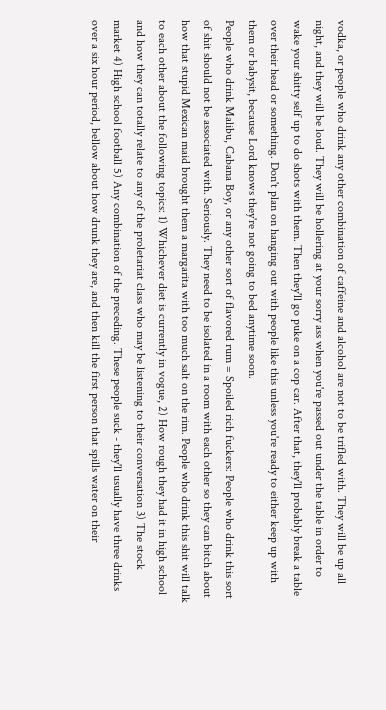vodka, or people who drink any other combination of caffeine and alcohol are not to be trifled with. They will be up all night, and they will be loud. They will be hollering at your sorry ass when you're passed out under the table in order to wake your shitty self up to do shots with them. Then they'll go puke on a cop car. After that, they'll probably break a table over their head or something. Don't plan on hanging out with people like this unless you're ready to either keep up with them or babysit, because Lord knows they're not going to bed anytime soon.
People who drink Malibu, Cabana Boy, or any other sort of flavored rum = Spoiled rich fuckers: People who drink this sort of shit should not be associated with. Seriously. They need to be isolated in a room with each other so they can bitch about how that stupid Mexican maid brought them a margarita with too much salt on the rim. People who drink this shit will talk to each other about the following topics: 1) Whichever diet is currently in vogue, 2) How rough they had it in high school and how they can totally relate to any of the proletariat class who may be listening to their conversation 3) The stock market 4) High school football 5) Any combination of the preceding. These people suck - they'll usually have three drinks over a six hour period, bellow about how drunk they are, and then kill the first person that spills water on their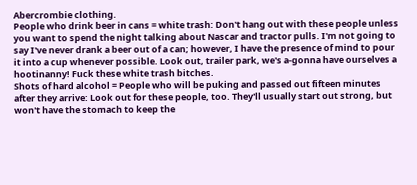Abercrombie clothing.
People who drink beer in cans = white trash: Don't hang out with these people unless you want to spend the night talking about Nascar and tractor pulls. I'm not going to say I've never drank a beer out of a can; however, I have the presence of mind to pour it into a cup whenever possible. Look out, trailer park, we's a-gonna have ourselves a hootinanny! Fuck these white trash bitches.
Shots of hard alcohol = People who will be puking and passed out fifteen minutes after they arrive: Look out for these people, too. They'll usually start out strong, but won't have the stomach to keep the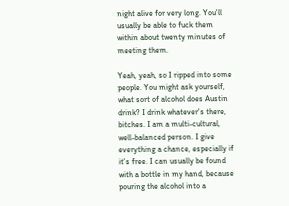night alive for very long. You'll usually be able to fuck them within about twenty minutes of meeting them.

Yeah, yeah, so I ripped into some people. You might ask yourself, what sort of alcohol does Austin drink? I drink whatever's there, bitches. I am a multi-cultural, well-balanced person. I give everything a chance, especially if it's free. I can usually be found with a bottle in my hand, because pouring the alcohol into a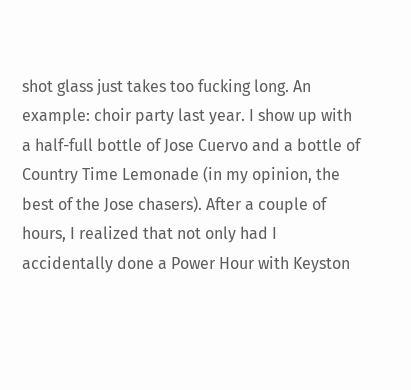shot glass just takes too fucking long. An example: choir party last year. I show up with a half-full bottle of Jose Cuervo and a bottle of Country Time Lemonade (in my opinion, the best of the Jose chasers). After a couple of hours, I realized that not only had I accidentally done a Power Hour with Keyston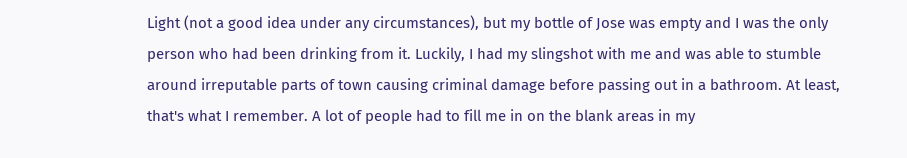Light (not a good idea under any circumstances), but my bottle of Jose was empty and I was the only person who had been drinking from it. Luckily, I had my slingshot with me and was able to stumble around irreputable parts of town causing criminal damage before passing out in a bathroom. At least, that's what I remember. A lot of people had to fill me in on the blank areas in my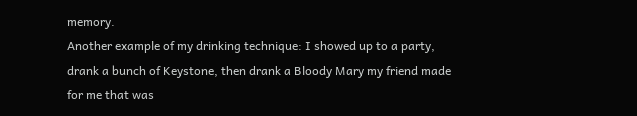memory.
Another example of my drinking technique: I showed up to a party, drank a bunch of Keystone, then drank a Bloody Mary my friend made for me that was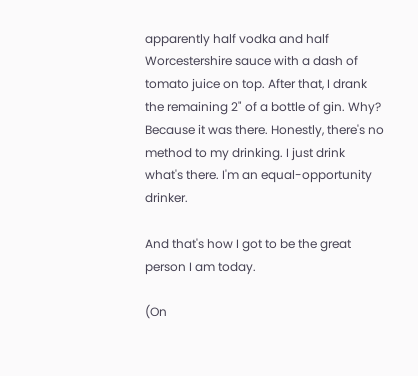apparently half vodka and half Worcestershire sauce with a dash of tomato juice on top. After that, I drank the remaining 2" of a bottle of gin. Why? Because it was there. Honestly, there's no method to my drinking. I just drink what's there. I'm an equal-opportunity drinker.

And that's how I got to be the great person I am today.

(On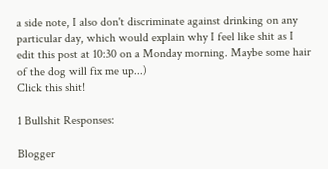a side note, I also don't discriminate against drinking on any particular day, which would explain why I feel like shit as I edit this post at 10:30 on a Monday morning. Maybe some hair of the dog will fix me up...)
Click this shit!

1 Bullshit Responses:

Blogger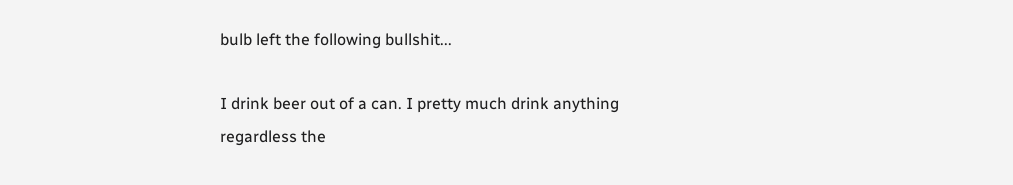bulb left the following bullshit...

I drink beer out of a can. I pretty much drink anything regardless the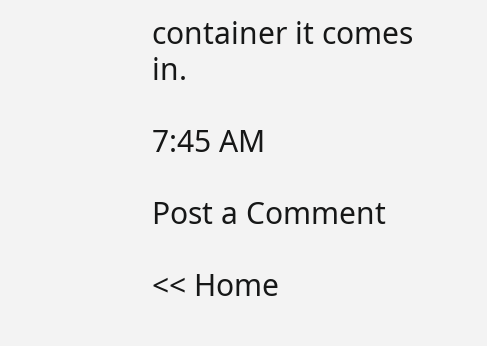container it comes in.

7:45 AM

Post a Comment

<< Home